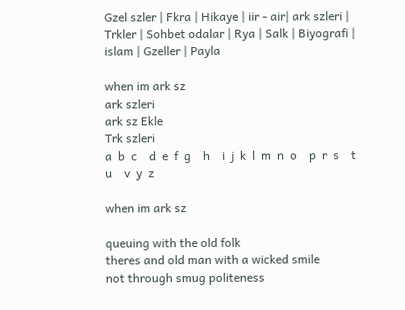Gzel szler | Fkra | Hikaye | iir - air| ark szleri | Trkler | Sohbet odalar | Rya | Salk | Biyografi | islam | Gzeller | Payla

when im ark sz
ark szleri
ark sz Ekle
Trk szleri
a  b  c    d  e  f  g    h    i  j  k  l  m  n  o    p  r  s    t  u    v  y  z

when im ark sz

queuing with the old folk
theres and old man with a wicked smile
not through smug politeness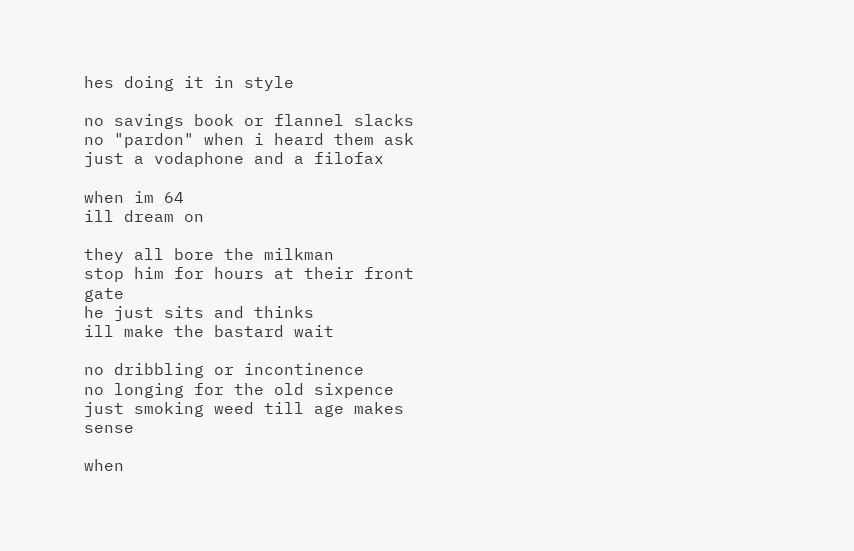hes doing it in style

no savings book or flannel slacks
no "pardon" when i heard them ask
just a vodaphone and a filofax

when im 64
ill dream on

they all bore the milkman
stop him for hours at their front gate
he just sits and thinks
ill make the bastard wait

no dribbling or incontinence
no longing for the old sixpence
just smoking weed till age makes sense

when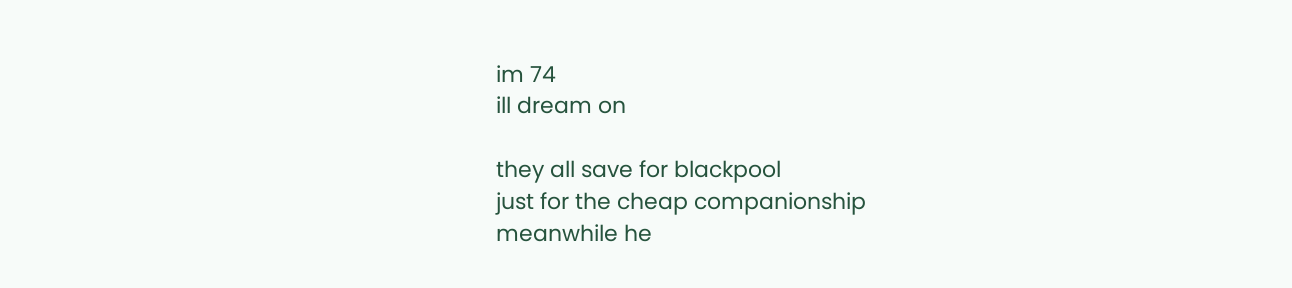im 74
ill dream on

they all save for blackpool
just for the cheap companionship
meanwhile he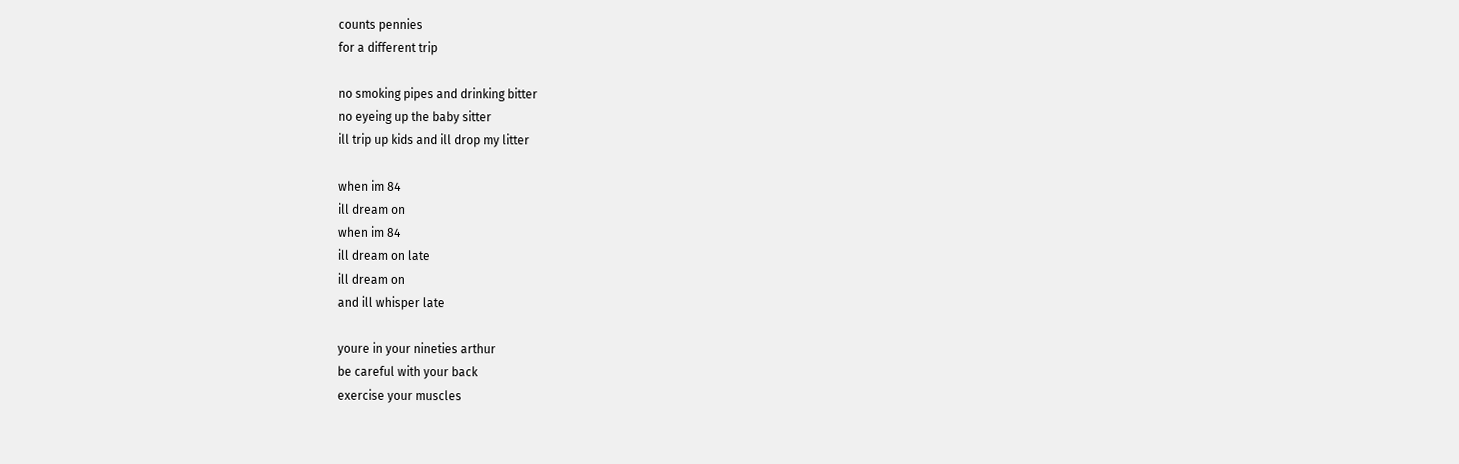counts pennies
for a different trip

no smoking pipes and drinking bitter
no eyeing up the baby sitter
ill trip up kids and ill drop my litter

when im 84
ill dream on
when im 84
ill dream on late
ill dream on
and ill whisper late

youre in your nineties arthur
be careful with your back
exercise your muscles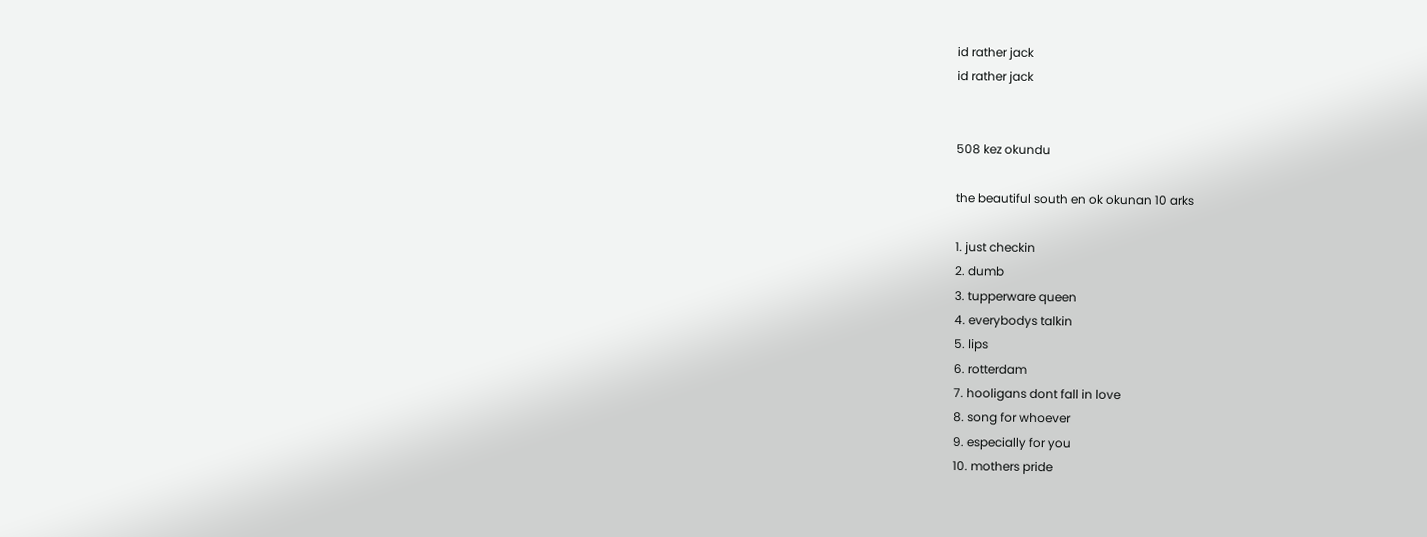id rather jack
id rather jack


508 kez okundu

the beautiful south en ok okunan 10 arks

1. just checkin
2. dumb
3. tupperware queen
4. everybodys talkin
5. lips
6. rotterdam
7. hooligans dont fall in love
8. song for whoever
9. especially for you
10. mothers pride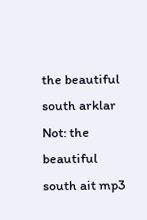the beautiful south arklar
Not: the beautiful south ait mp3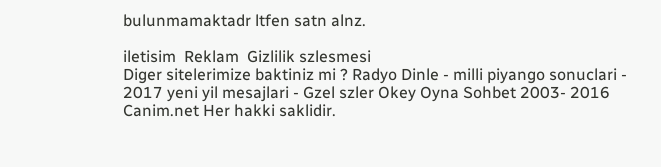bulunmamaktadr ltfen satn alnz.

iletisim  Reklam  Gizlilik szlesmesi
Diger sitelerimize baktiniz mi ? Radyo Dinle - milli piyango sonuclari - 2017 yeni yil mesajlari - Gzel szler Okey Oyna Sohbet 2003- 2016 Canim.net Her hakki saklidir.